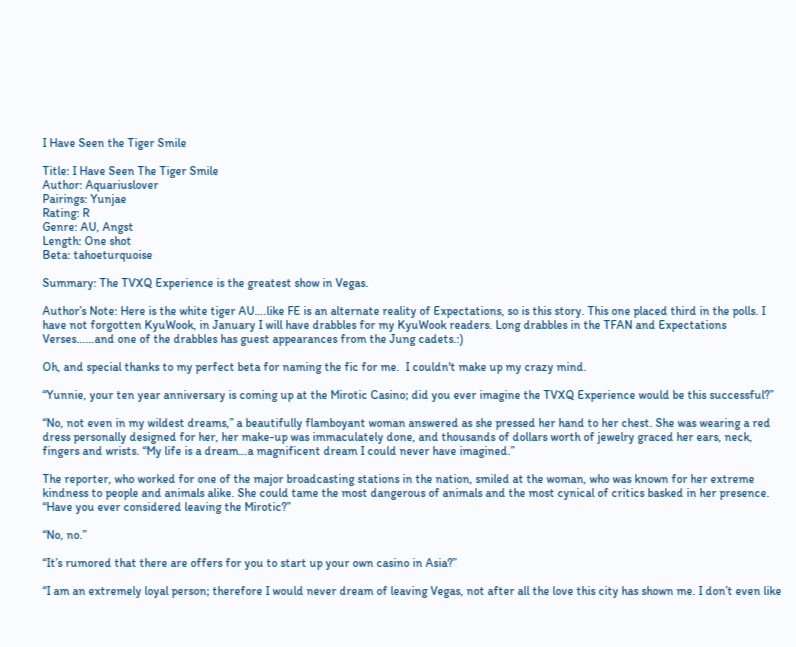I Have Seen the Tiger Smile

Title: I Have Seen The Tiger Smile
Author: Aquariuslover
Pairings: Yunjae
Rating: R
Genre: AU, Angst
Length: One shot
Beta: tahoeturquoise

Summary: The TVXQ Experience is the greatest show in Vegas.

Author’s Note: Here is the white tiger AU….like FE is an alternate reality of Expectations, so is this story. This one placed third in the polls. I have not forgotten KyuWook, in January I will have drabbles for my KyuWook readers. Long drabbles in the TFAN and Expectations Verses……and one of the drabbles has guest appearances from the Jung cadets.:)

Oh, and special thanks to my perfect beta for naming the fic for me.  I couldn't make up my crazy mind.

“Yunnie, your ten year anniversary is coming up at the Mirotic Casino; did you ever imagine the TVXQ Experience would be this successful?”

“No, not even in my wildest dreams,” a beautifully flamboyant woman answered as she pressed her hand to her chest. She was wearing a red dress personally designed for her, her make-up was immaculately done, and thousands of dollars worth of jewelry graced her ears, neck, fingers and wrists. “My life is a dream…a magnificent dream I could never have imagined.”

The reporter, who worked for one of the major broadcasting stations in the nation, smiled at the woman, who was known for her extreme kindness to people and animals alike. She could tame the most dangerous of animals and the most cynical of critics basked in her presence. “Have you ever considered leaving the Mirotic?”

“No, no.”

“It’s rumored that there are offers for you to start up your own casino in Asia?”

“I am an extremely loyal person; therefore I would never dream of leaving Vegas, not after all the love this city has shown me. I don’t even like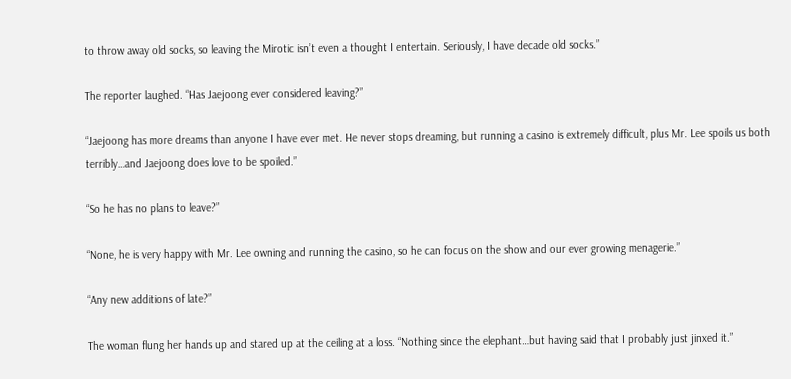to throw away old socks, so leaving the Mirotic isn’t even a thought I entertain. Seriously, I have decade old socks.”

The reporter laughed. “Has Jaejoong ever considered leaving?”

“Jaejoong has more dreams than anyone I have ever met. He never stops dreaming, but running a casino is extremely difficult, plus Mr. Lee spoils us both terribly…and Jaejoong does love to be spoiled.”

“So he has no plans to leave?”

“None, he is very happy with Mr. Lee owning and running the casino, so he can focus on the show and our ever growing menagerie.”

“Any new additions of late?”

The woman flung her hands up and stared up at the ceiling at a loss. “Nothing since the elephant…but having said that I probably just jinxed it.”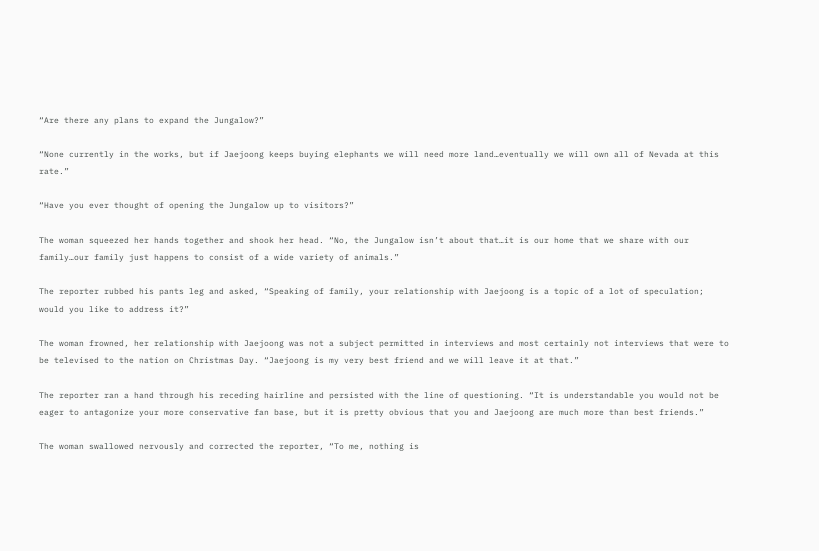“Are there any plans to expand the Jungalow?”

“None currently in the works, but if Jaejoong keeps buying elephants we will need more land…eventually we will own all of Nevada at this rate.”

“Have you ever thought of opening the Jungalow up to visitors?”

The woman squeezed her hands together and shook her head. “No, the Jungalow isn’t about that…it is our home that we share with our family…our family just happens to consist of a wide variety of animals.”

The reporter rubbed his pants leg and asked, “Speaking of family, your relationship with Jaejoong is a topic of a lot of speculation; would you like to address it?”

The woman frowned, her relationship with Jaejoong was not a subject permitted in interviews and most certainly not interviews that were to be televised to the nation on Christmas Day. “Jaejoong is my very best friend and we will leave it at that.”

The reporter ran a hand through his receding hairline and persisted with the line of questioning. “It is understandable you would not be eager to antagonize your more conservative fan base, but it is pretty obvious that you and Jaejoong are much more than best friends.”

The woman swallowed nervously and corrected the reporter, “To me, nothing is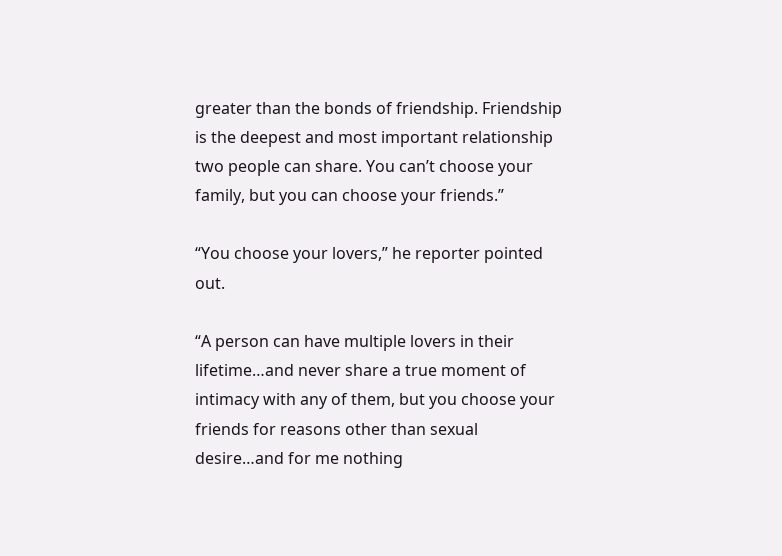greater than the bonds of friendship. Friendship is the deepest and most important relationship two people can share. You can’t choose your family, but you can choose your friends.”

“You choose your lovers,” he reporter pointed out.

“A person can have multiple lovers in their lifetime…and never share a true moment of intimacy with any of them, but you choose your friends for reasons other than sexual desire…and for me nothing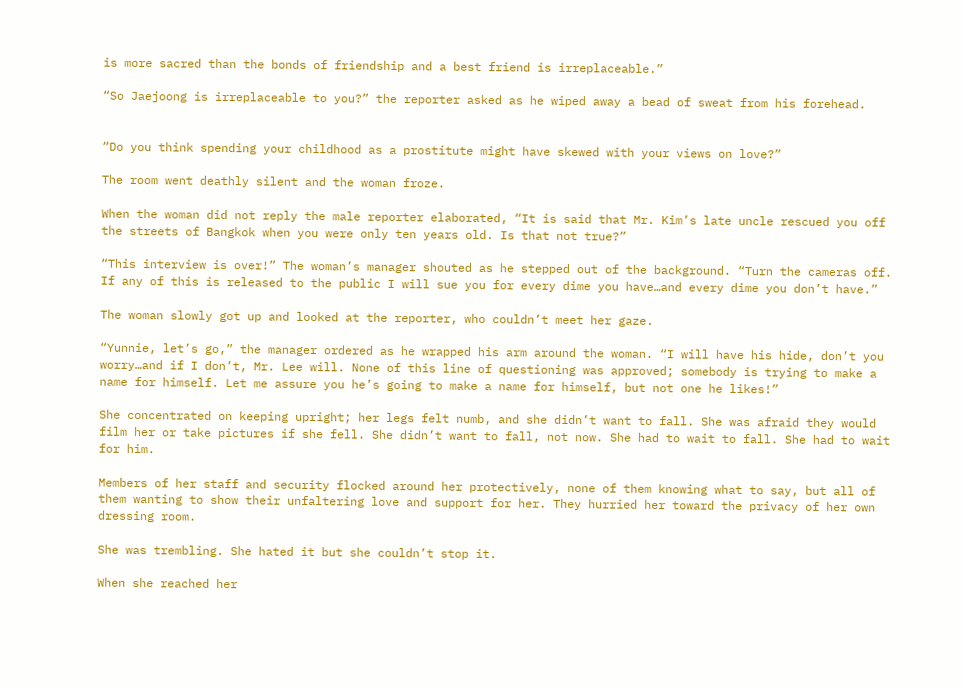is more sacred than the bonds of friendship and a best friend is irreplaceable.”

“So Jaejoong is irreplaceable to you?” the reporter asked as he wiped away a bead of sweat from his forehead.


“Do you think spending your childhood as a prostitute might have skewed with your views on love?”

The room went deathly silent and the woman froze.

When the woman did not reply the male reporter elaborated, “It is said that Mr. Kim’s late uncle rescued you off the streets of Bangkok when you were only ten years old. Is that not true?”

“This interview is over!” The woman’s manager shouted as he stepped out of the background. “Turn the cameras off. If any of this is released to the public I will sue you for every dime you have…and every dime you don’t have.”

The woman slowly got up and looked at the reporter, who couldn’t meet her gaze.

“Yunnie, let’s go,” the manager ordered as he wrapped his arm around the woman. “I will have his hide, don’t you worry…and if I don’t, Mr. Lee will. None of this line of questioning was approved; somebody is trying to make a name for himself. Let me assure you he’s going to make a name for himself, but not one he likes!”

She concentrated on keeping upright; her legs felt numb, and she didn’t want to fall. She was afraid they would film her or take pictures if she fell. She didn’t want to fall, not now. She had to wait to fall. She had to wait for him.

Members of her staff and security flocked around her protectively, none of them knowing what to say, but all of them wanting to show their unfaltering love and support for her. They hurried her toward the privacy of her own dressing room.

She was trembling. She hated it but she couldn’t stop it.

When she reached her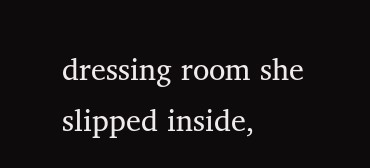dressing room she slipped inside,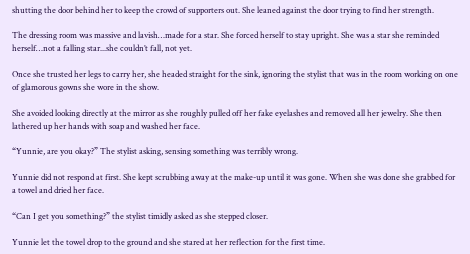shutting the door behind her to keep the crowd of supporters out. She leaned against the door trying to find her strength.

The dressing room was massive and lavish…made for a star. She forced herself to stay upright. She was a star she reminded herself…not a falling star...she couldn’t fall, not yet.

Once she trusted her legs to carry her, she headed straight for the sink, ignoring the stylist that was in the room working on one of glamorous gowns she wore in the show.

She avoided looking directly at the mirror as she roughly pulled off her fake eyelashes and removed all her jewelry. She then lathered up her hands with soap and washed her face.

“Yunnie, are you okay?” The stylist asking, sensing something was terribly wrong.

Yunnie did not respond at first. She kept scrubbing away at the make-up until it was gone. When she was done she grabbed for a towel and dried her face.

“Can I get you something?” the stylist timidly asked as she stepped closer.

Yunnie let the towel drop to the ground and she stared at her reflection for the first time.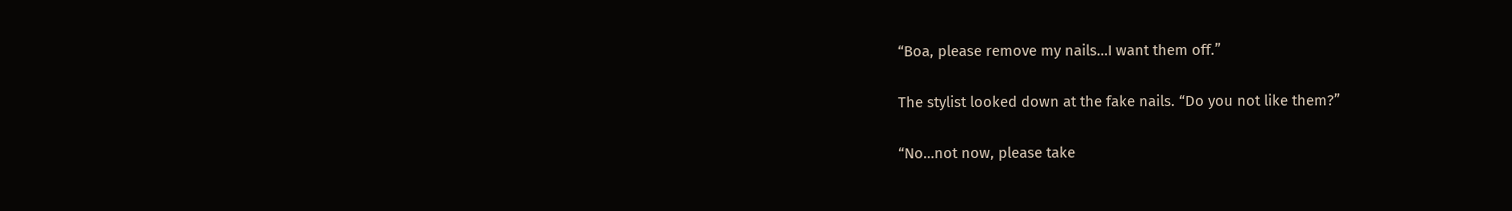“Boa, please remove my nails…I want them off.”

The stylist looked down at the fake nails. “Do you not like them?”

“No…not now, please take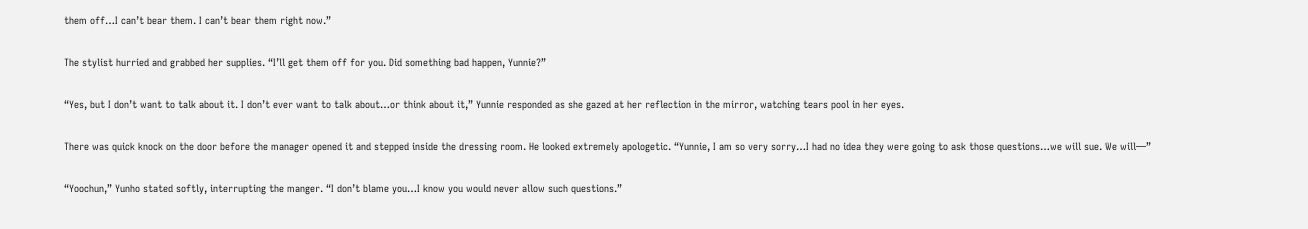them off…I can’t bear them. I can’t bear them right now.”

The stylist hurried and grabbed her supplies. “I’ll get them off for you. Did something bad happen, Yunnie?”

“Yes, but I don’t want to talk about it. I don’t ever want to talk about…or think about it,” Yunnie responded as she gazed at her reflection in the mirror, watching tears pool in her eyes.

There was quick knock on the door before the manager opened it and stepped inside the dressing room. He looked extremely apologetic. “Yunnie, I am so very sorry…I had no idea they were going to ask those questions…we will sue. We will—”

“Yoochun,” Yunho stated softly, interrupting the manger. “I don’t blame you…I know you would never allow such questions.”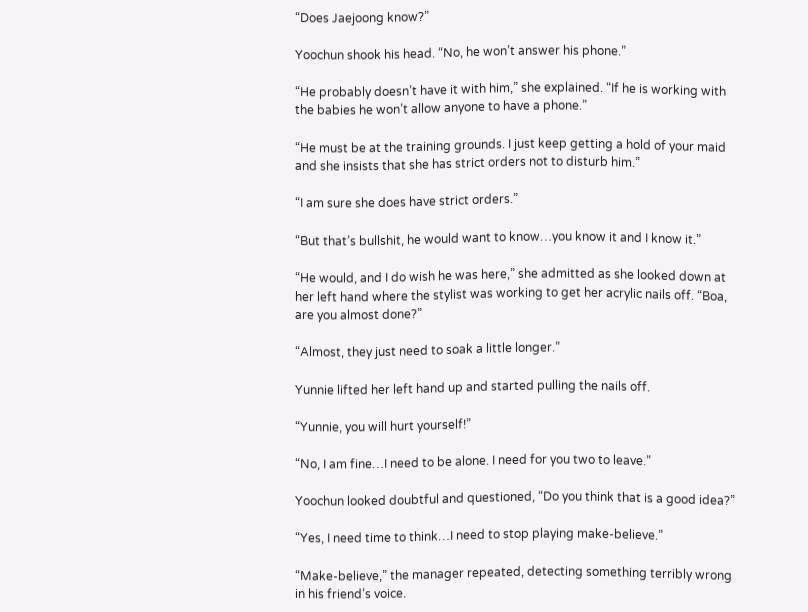“Does Jaejoong know?”

Yoochun shook his head. “No, he won’t answer his phone.”

“He probably doesn’t have it with him,” she explained. “If he is working with the babies he won’t allow anyone to have a phone.”

“He must be at the training grounds. I just keep getting a hold of your maid and she insists that she has strict orders not to disturb him.”

“I am sure she does have strict orders.”

“But that’s bullshit, he would want to know…you know it and I know it.”

“He would, and I do wish he was here,” she admitted as she looked down at her left hand where the stylist was working to get her acrylic nails off. “Boa, are you almost done?”

“Almost, they just need to soak a little longer.”

Yunnie lifted her left hand up and started pulling the nails off.

“Yunnie, you will hurt yourself!”

“No, I am fine…I need to be alone. I need for you two to leave.”

Yoochun looked doubtful and questioned, “Do you think that is a good idea?”

“Yes, I need time to think…I need to stop playing make-believe.”

“Make-believe,” the manager repeated, detecting something terribly wrong in his friend’s voice.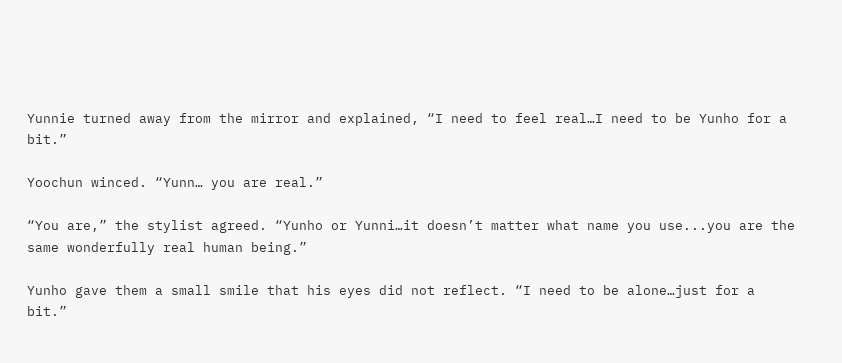Yunnie turned away from the mirror and explained, “I need to feel real…I need to be Yunho for a bit.”

Yoochun winced. “Yunn… you are real.”

“You are,” the stylist agreed. “Yunho or Yunni…it doesn’t matter what name you use...you are the same wonderfully real human being.”

Yunho gave them a small smile that his eyes did not reflect. “I need to be alone…just for a bit.”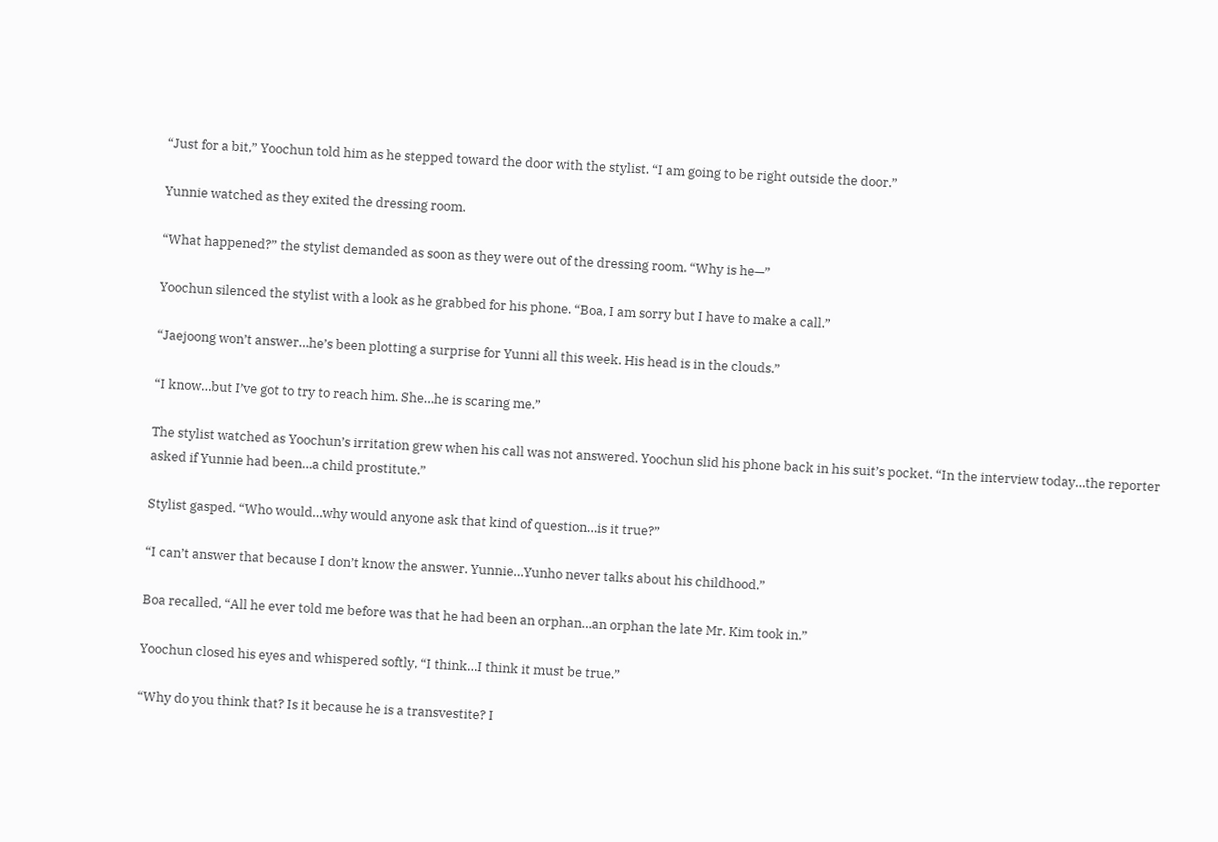“Just for a bit,” Yoochun told him as he stepped toward the door with the stylist. “I am going to be right outside the door.”

Yunnie watched as they exited the dressing room.

“What happened?” the stylist demanded as soon as they were out of the dressing room. “Why is he—”

Yoochun silenced the stylist with a look as he grabbed for his phone. “Boa, I am sorry but I have to make a call.”

“Jaejoong won’t answer…he’s been plotting a surprise for Yunni all this week. His head is in the clouds.”

“I know…but I’ve got to try to reach him. She…he is scaring me.”

The stylist watched as Yoochun’s irritation grew when his call was not answered. Yoochun slid his phone back in his suit’s pocket. “In the interview today…the reporter asked if Yunnie had been…a child prostitute.”

Stylist gasped. “Who would…why would anyone ask that kind of question…is it true?”

“I can’t answer that because I don’t know the answer. Yunnie…Yunho never talks about his childhood.”

Boa recalled, “All he ever told me before was that he had been an orphan…an orphan the late Mr. Kim took in.”

Yoochun closed his eyes and whispered softly, “I think…I think it must be true.”

“Why do you think that? Is it because he is a transvestite? I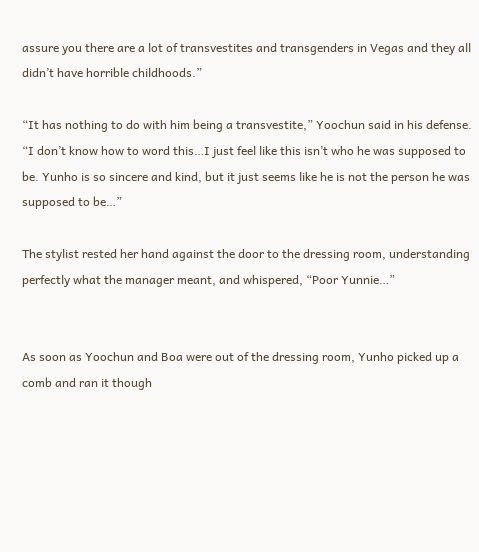assure you there are a lot of transvestites and transgenders in Vegas and they all didn’t have horrible childhoods.”

“It has nothing to do with him being a transvestite,” Yoochun said in his defense. “I don’t know how to word this…I just feel like this isn’t who he was supposed to be. Yunho is so sincere and kind, but it just seems like he is not the person he was supposed to be…”

The stylist rested her hand against the door to the dressing room, understanding perfectly what the manager meant, and whispered, “Poor Yunnie…”


As soon as Yoochun and Boa were out of the dressing room, Yunho picked up a comb and ran it though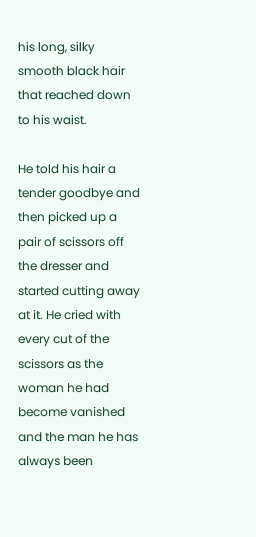his long, silky smooth black hair that reached down to his waist.

He told his hair a tender goodbye and then picked up a pair of scissors off the dresser and started cutting away at it. He cried with every cut of the scissors as the woman he had become vanished and the man he has always been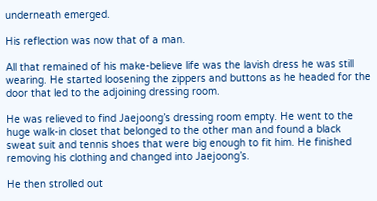underneath emerged.

His reflection was now that of a man.

All that remained of his make-believe life was the lavish dress he was still wearing. He started loosening the zippers and buttons as he headed for the door that led to the adjoining dressing room.

He was relieved to find Jaejoong’s dressing room empty. He went to the huge walk-in closet that belonged to the other man and found a black sweat suit and tennis shoes that were big enough to fit him. He finished removing his clothing and changed into Jaejoong’s.

He then strolled out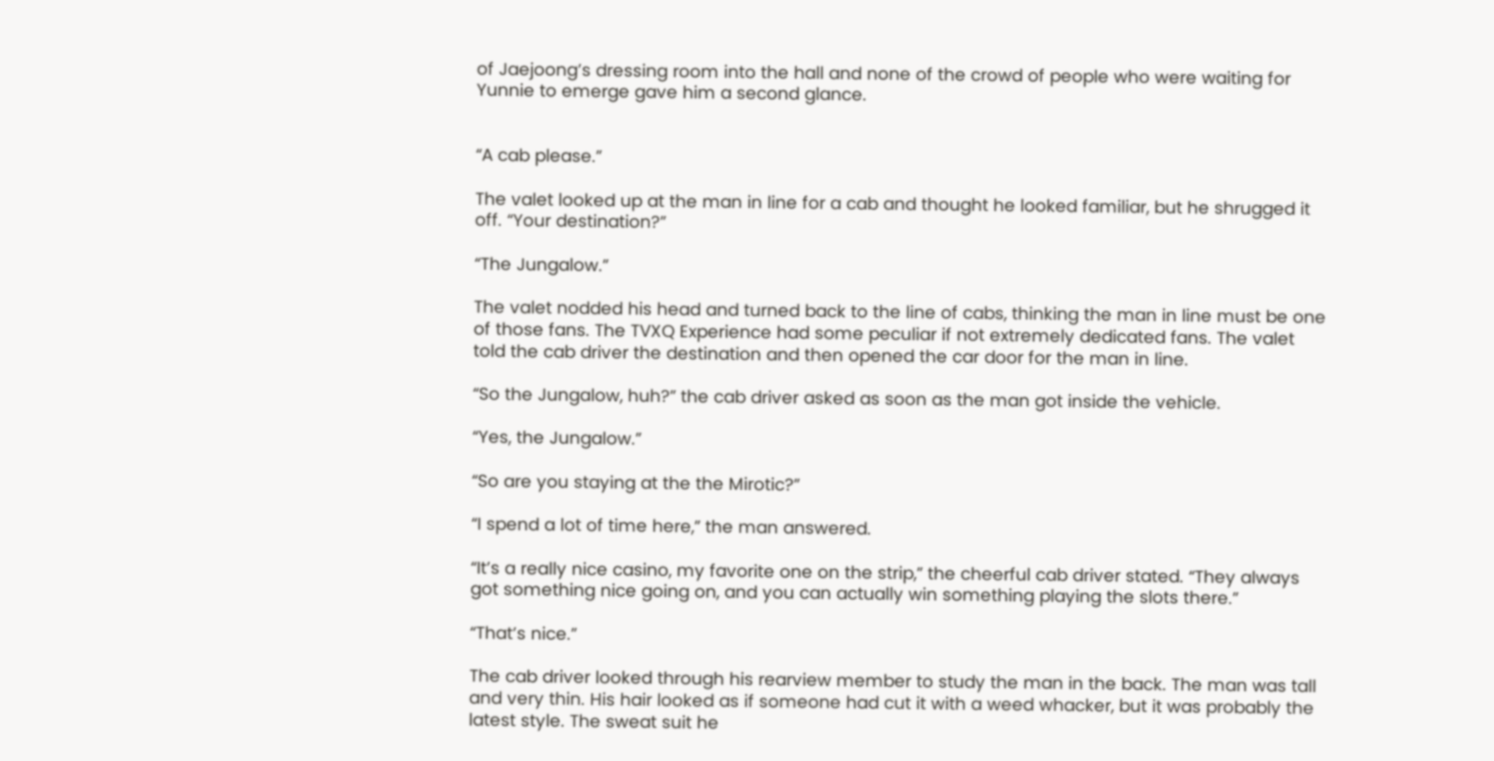of Jaejoong’s dressing room into the hall and none of the crowd of people who were waiting for Yunnie to emerge gave him a second glance.


“A cab please.”

The valet looked up at the man in line for a cab and thought he looked familiar, but he shrugged it off. “Your destination?”

“The Jungalow.”

The valet nodded his head and turned back to the line of cabs, thinking the man in line must be one of those fans. The TVXQ Experience had some peculiar if not extremely dedicated fans. The valet told the cab driver the destination and then opened the car door for the man in line.

“So the Jungalow, huh?” the cab driver asked as soon as the man got inside the vehicle.

“Yes, the Jungalow.”

“So are you staying at the the Mirotic?”

“I spend a lot of time here,” the man answered.

“It’s a really nice casino, my favorite one on the strip,” the cheerful cab driver stated. “They always got something nice going on, and you can actually win something playing the slots there.”

“That’s nice.”

The cab driver looked through his rearview member to study the man in the back. The man was tall and very thin. His hair looked as if someone had cut it with a weed whacker, but it was probably the latest style. The sweat suit he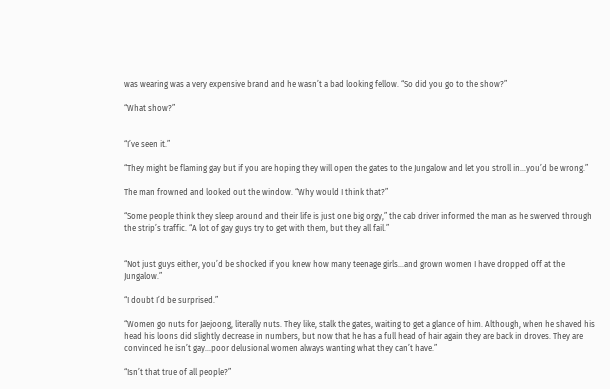was wearing was a very expensive brand and he wasn’t a bad looking fellow. “So did you go to the show?”

“What show?”


“I’ve seen it.”

“They might be flaming gay but if you are hoping they will open the gates to the Jungalow and let you stroll in…you’d be wrong.”

The man frowned and looked out the window. “Why would I think that?”

“Some people think they sleep around and their life is just one big orgy,” the cab driver informed the man as he swerved through the strip’s traffic. “A lot of gay guys try to get with them, but they all fail.”


“Not just guys either, you’d be shocked if you knew how many teenage girls…and grown women I have dropped off at the Jungalow.”

“I doubt I’d be surprised.”

“Women go nuts for Jaejoong, literally nuts. They like, stalk the gates, waiting to get a glance of him. Although, when he shaved his head his loons did slightly decrease in numbers, but now that he has a full head of hair again they are back in droves. They are convinced he isn’t gay…poor delusional women always wanting what they can’t have.”

“Isn’t that true of all people?”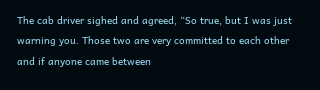The cab driver sighed and agreed, “So true, but I was just warning you. Those two are very committed to each other and if anyone came between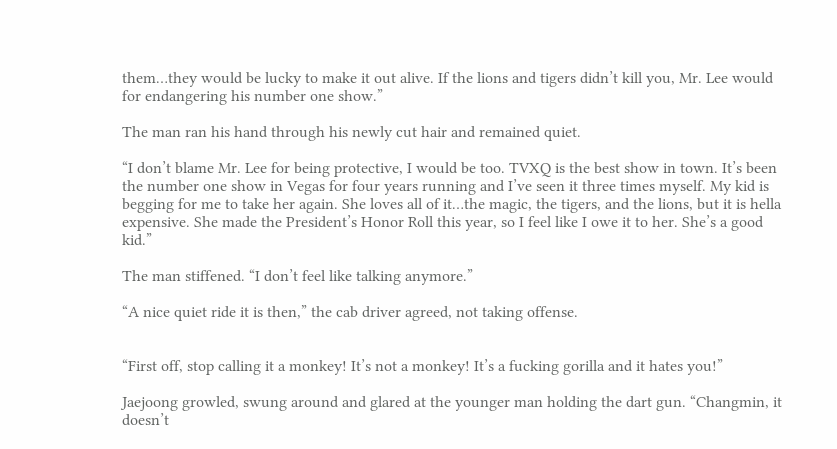them…they would be lucky to make it out alive. If the lions and tigers didn’t kill you, Mr. Lee would for endangering his number one show.”

The man ran his hand through his newly cut hair and remained quiet.

“I don’t blame Mr. Lee for being protective, I would be too. TVXQ is the best show in town. It’s been the number one show in Vegas for four years running and I’ve seen it three times myself. My kid is begging for me to take her again. She loves all of it…the magic, the tigers, and the lions, but it is hella expensive. She made the President’s Honor Roll this year, so I feel like I owe it to her. She’s a good kid.”

The man stiffened. “I don’t feel like talking anymore.”

“A nice quiet ride it is then,” the cab driver agreed, not taking offense.


“First off, stop calling it a monkey! It’s not a monkey! It’s a fucking gorilla and it hates you!”

Jaejoong growled, swung around and glared at the younger man holding the dart gun. “Changmin, it doesn’t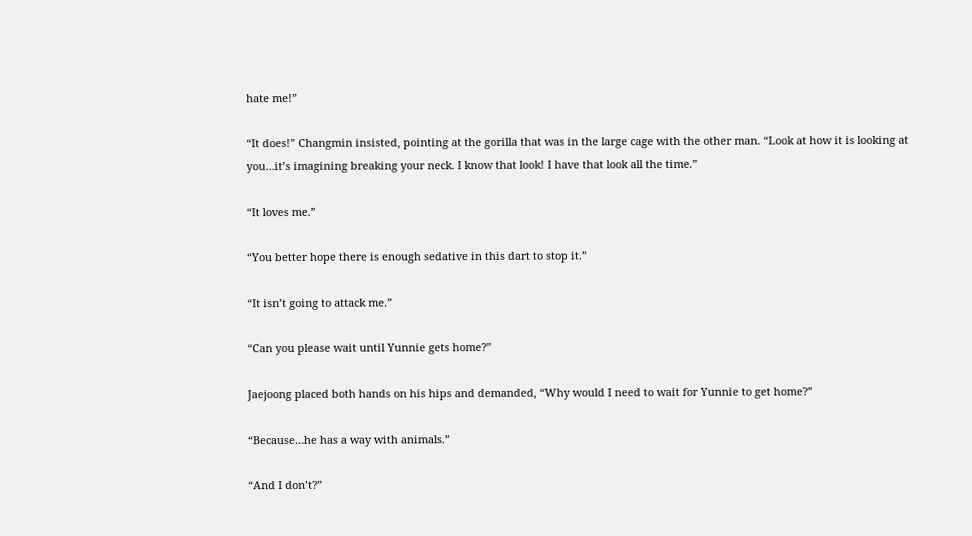hate me!”

“It does!” Changmin insisted, pointing at the gorilla that was in the large cage with the other man. “Look at how it is looking at you…it’s imagining breaking your neck. I know that look! I have that look all the time.”

“It loves me.”

“You better hope there is enough sedative in this dart to stop it.”

“It isn’t going to attack me.”

“Can you please wait until Yunnie gets home?”

Jaejoong placed both hands on his hips and demanded, “Why would I need to wait for Yunnie to get home?”

“Because…he has a way with animals.”

“And I don’t?”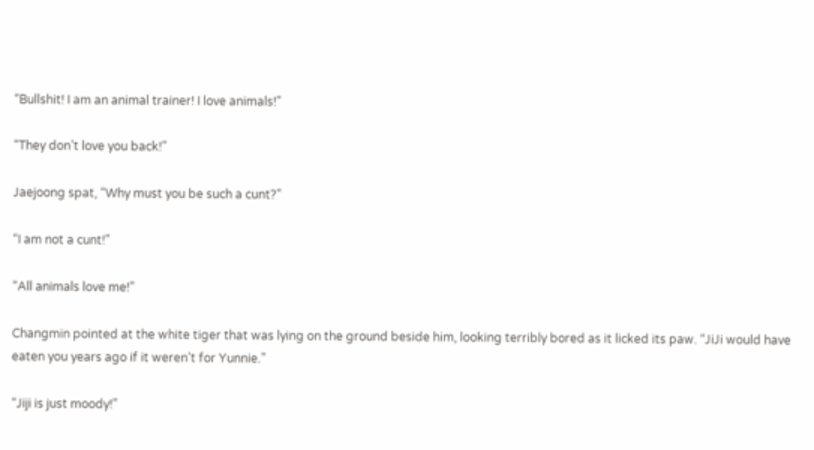“Bullshit! I am an animal trainer! I love animals!”

“They don’t love you back!”

Jaejoong spat, “Why must you be such a cunt?”

“I am not a cunt!”

“All animals love me!”

Changmin pointed at the white tiger that was lying on the ground beside him, looking terribly bored as it licked its paw. “JiJi would have eaten you years ago if it weren’t for Yunnie.”

“Jiji is just moody!”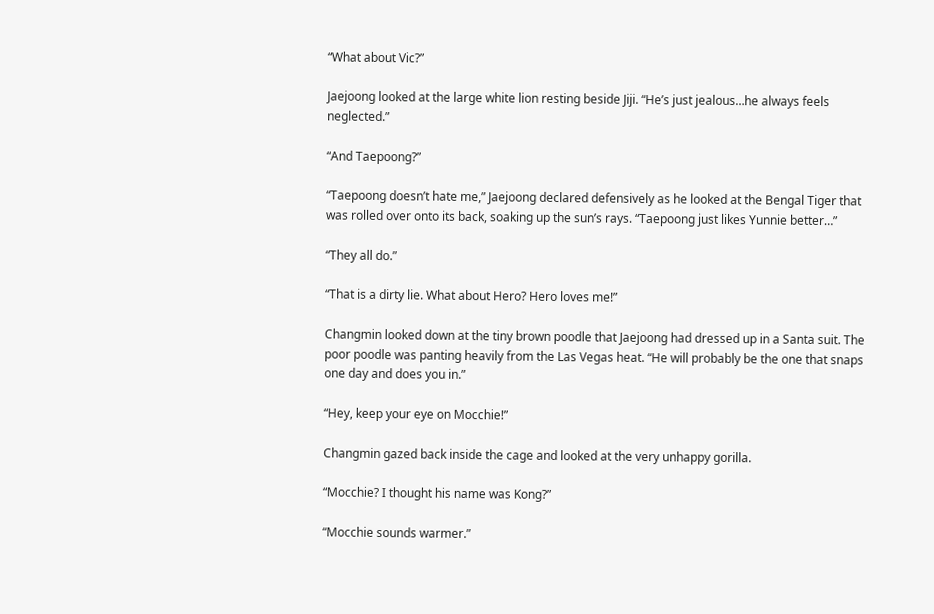“What about Vic?”

Jaejoong looked at the large white lion resting beside Jiji. “He’s just jealous…he always feels neglected.”

“And Taepoong?”

“Taepoong doesn’t hate me,” Jaejoong declared defensively as he looked at the Bengal Tiger that was rolled over onto its back, soaking up the sun’s rays. “Taepoong just likes Yunnie better…”

“They all do.”

“That is a dirty lie. What about Hero? Hero loves me!”

Changmin looked down at the tiny brown poodle that Jaejoong had dressed up in a Santa suit. The poor poodle was panting heavily from the Las Vegas heat. “He will probably be the one that snaps one day and does you in.”

“Hey, keep your eye on Mocchie!”

Changmin gazed back inside the cage and looked at the very unhappy gorilla.

“Mocchie? I thought his name was Kong?”

“Mocchie sounds warmer.”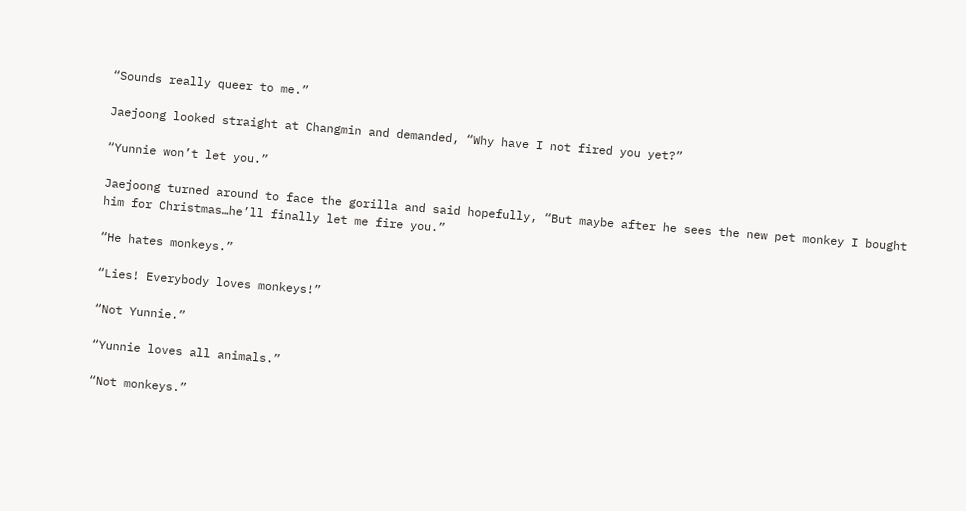“Sounds really queer to me.”

Jaejoong looked straight at Changmin and demanded, “Why have I not fired you yet?”

“Yunnie won’t let you.”

Jaejoong turned around to face the gorilla and said hopefully, “But maybe after he sees the new pet monkey I bought him for Christmas…he’ll finally let me fire you.”

“He hates monkeys.”

“Lies! Everybody loves monkeys!”

“Not Yunnie.”

“Yunnie loves all animals.”

“Not monkeys.”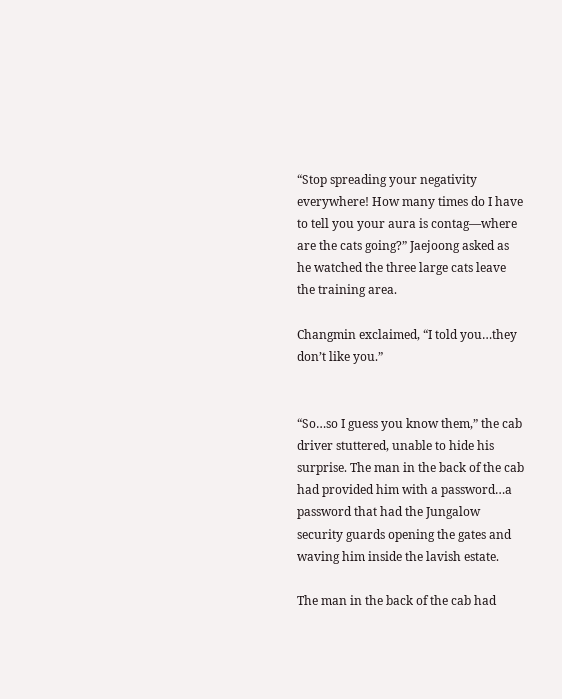“Stop spreading your negativity everywhere! How many times do I have to tell you your aura is contag—where are the cats going?” Jaejoong asked as he watched the three large cats leave the training area.

Changmin exclaimed, “I told you…they don’t like you.”


“So…so I guess you know them,” the cab driver stuttered, unable to hide his surprise. The man in the back of the cab had provided him with a password…a password that had the Jungalow security guards opening the gates and waving him inside the lavish estate.

The man in the back of the cab had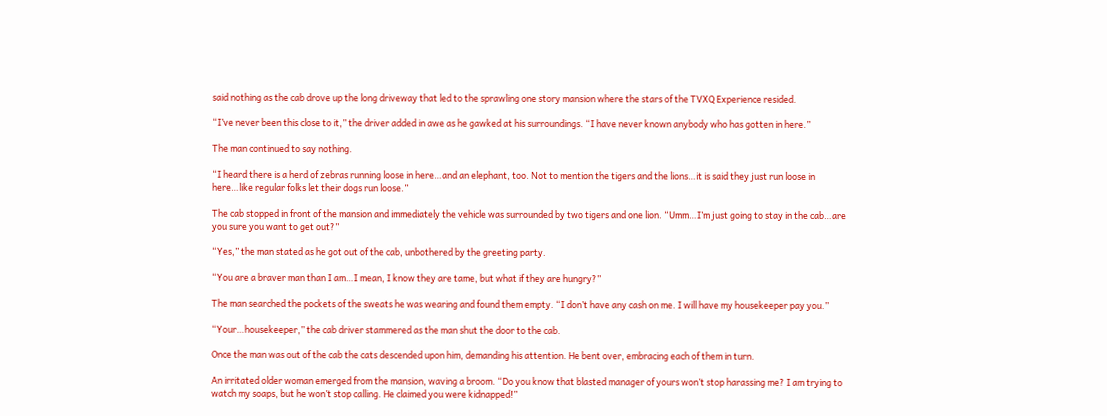said nothing as the cab drove up the long driveway that led to the sprawling one story mansion where the stars of the TVXQ Experience resided.

“I’ve never been this close to it,” the driver added in awe as he gawked at his surroundings. “I have never known anybody who has gotten in here.”

The man continued to say nothing.

“I heard there is a herd of zebras running loose in here…and an elephant, too. Not to mention the tigers and the lions…it is said they just run loose in here…like regular folks let their dogs run loose.”

The cab stopped in front of the mansion and immediately the vehicle was surrounded by two tigers and one lion. “Umm…I’m just going to stay in the cab…are you sure you want to get out?”

“Yes,” the man stated as he got out of the cab, unbothered by the greeting party.

“You are a braver man than I am…I mean, I know they are tame, but what if they are hungry?”

The man searched the pockets of the sweats he was wearing and found them empty. “I don’t have any cash on me. I will have my housekeeper pay you.”

“Your…housekeeper,” the cab driver stammered as the man shut the door to the cab.

Once the man was out of the cab the cats descended upon him, demanding his attention. He bent over, embracing each of them in turn.

An irritated older woman emerged from the mansion, waving a broom. “Do you know that blasted manager of yours won’t stop harassing me? I am trying to watch my soaps, but he won’t stop calling. He claimed you were kidnapped!”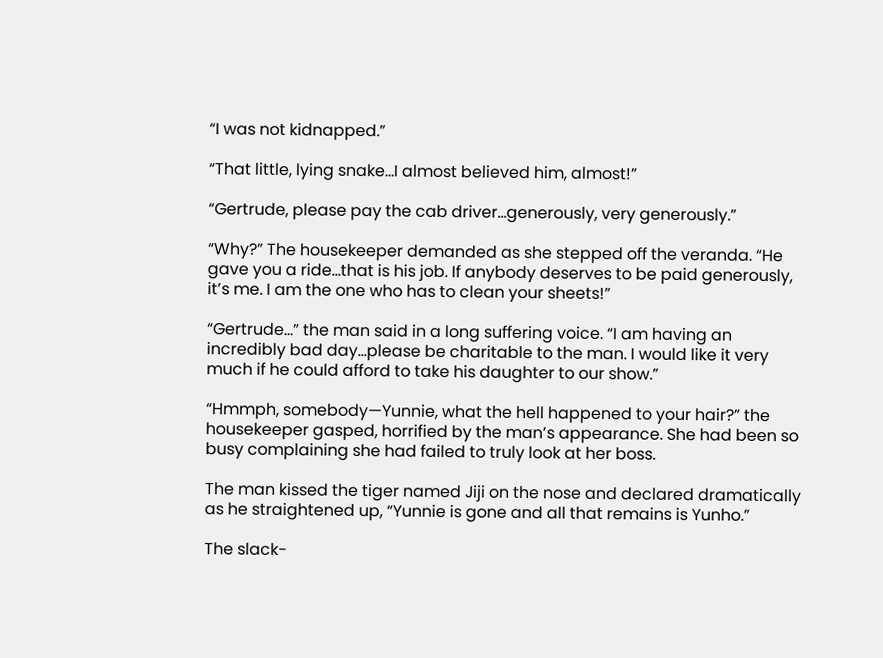“I was not kidnapped.”

“That little, lying snake…I almost believed him, almost!”

“Gertrude, please pay the cab driver…generously, very generously.”

“Why?” The housekeeper demanded as she stepped off the veranda. “He gave you a ride…that is his job. If anybody deserves to be paid generously, it’s me. I am the one who has to clean your sheets!”

“Gertrude…” the man said in a long suffering voice. “I am having an incredibly bad day…please be charitable to the man. I would like it very much if he could afford to take his daughter to our show.”

“Hmmph, somebody—Yunnie, what the hell happened to your hair?” the housekeeper gasped, horrified by the man’s appearance. She had been so busy complaining she had failed to truly look at her boss.

The man kissed the tiger named Jiji on the nose and declared dramatically as he straightened up, “Yunnie is gone and all that remains is Yunho.”

The slack-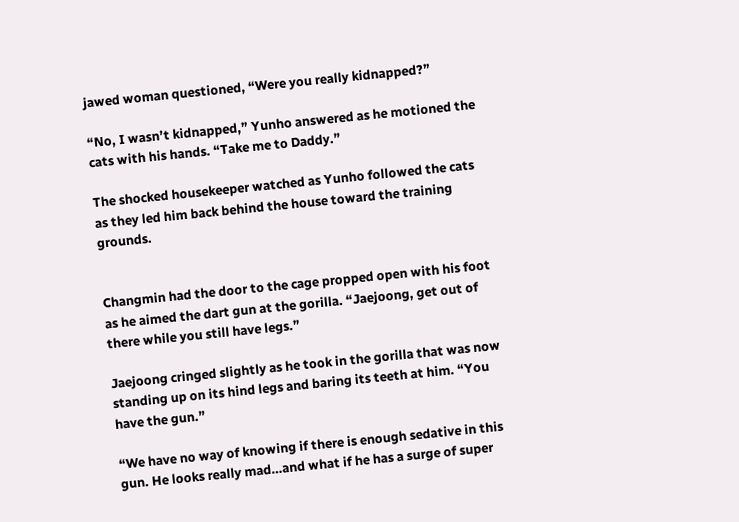jawed woman questioned, “Were you really kidnapped?”

“No, I wasn’t kidnapped,” Yunho answered as he motioned the cats with his hands. “Take me to Daddy.”

The shocked housekeeper watched as Yunho followed the cats as they led him back behind the house toward the training grounds.


Changmin had the door to the cage propped open with his foot as he aimed the dart gun at the gorilla. “Jaejoong, get out of there while you still have legs.”

Jaejoong cringed slightly as he took in the gorilla that was now standing up on its hind legs and baring its teeth at him. “You have the gun.”

“We have no way of knowing if there is enough sedative in this gun. He looks really mad…and what if he has a surge of super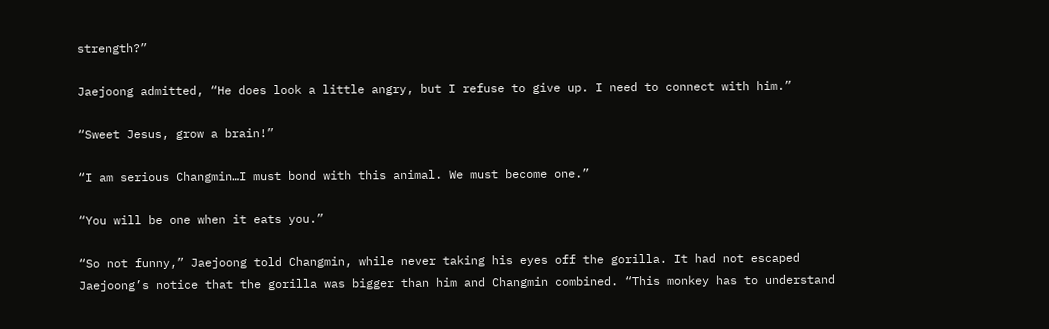strength?”

Jaejoong admitted, “He does look a little angry, but I refuse to give up. I need to connect with him.”

“Sweet Jesus, grow a brain!”

“I am serious Changmin…I must bond with this animal. We must become one.”

“You will be one when it eats you.”

“So not funny,” Jaejoong told Changmin, while never taking his eyes off the gorilla. It had not escaped Jaejoong’s notice that the gorilla was bigger than him and Changmin combined. “This monkey has to understand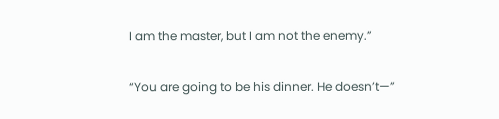I am the master, but I am not the enemy.”

“You are going to be his dinner. He doesn’t—”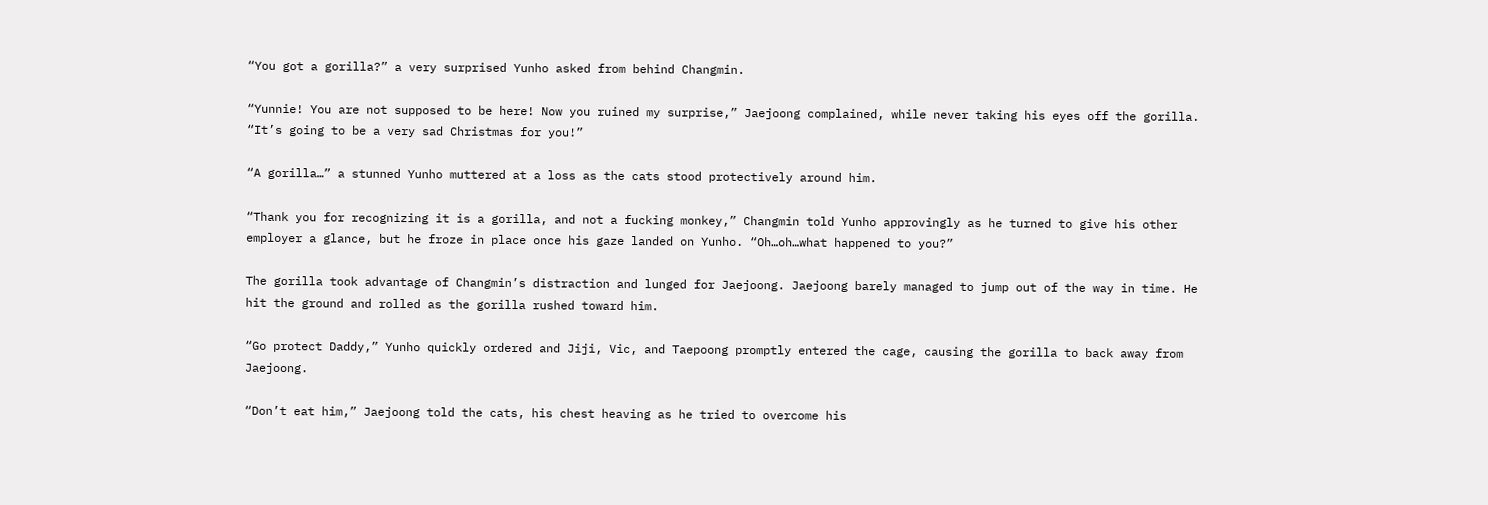“You got a gorilla?” a very surprised Yunho asked from behind Changmin.

“Yunnie! You are not supposed to be here! Now you ruined my surprise,” Jaejoong complained, while never taking his eyes off the gorilla. “It’s going to be a very sad Christmas for you!”

“A gorilla…” a stunned Yunho muttered at a loss as the cats stood protectively around him.

“Thank you for recognizing it is a gorilla, and not a fucking monkey,” Changmin told Yunho approvingly as he turned to give his other employer a glance, but he froze in place once his gaze landed on Yunho. “Oh…oh…what happened to you?”

The gorilla took advantage of Changmin’s distraction and lunged for Jaejoong. Jaejoong barely managed to jump out of the way in time. He hit the ground and rolled as the gorilla rushed toward him.

“Go protect Daddy,” Yunho quickly ordered and Jiji, Vic, and Taepoong promptly entered the cage, causing the gorilla to back away from Jaejoong.

“Don’t eat him,” Jaejoong told the cats, his chest heaving as he tried to overcome his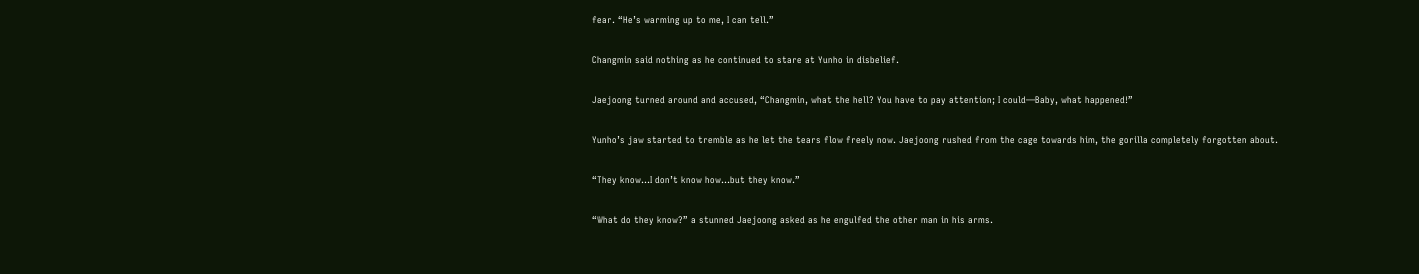fear. “He’s warming up to me, I can tell.”

Changmin said nothing as he continued to stare at Yunho in disbelief.

Jaejoong turned around and accused, “Changmin, what the hell? You have to pay attention; I could—Baby, what happened!”

Yunho’s jaw started to tremble as he let the tears flow freely now. Jaejoong rushed from the cage towards him, the gorilla completely forgotten about.

“They know…I don’t know how…but they know.”

“What do they know?” a stunned Jaejoong asked as he engulfed the other man in his arms.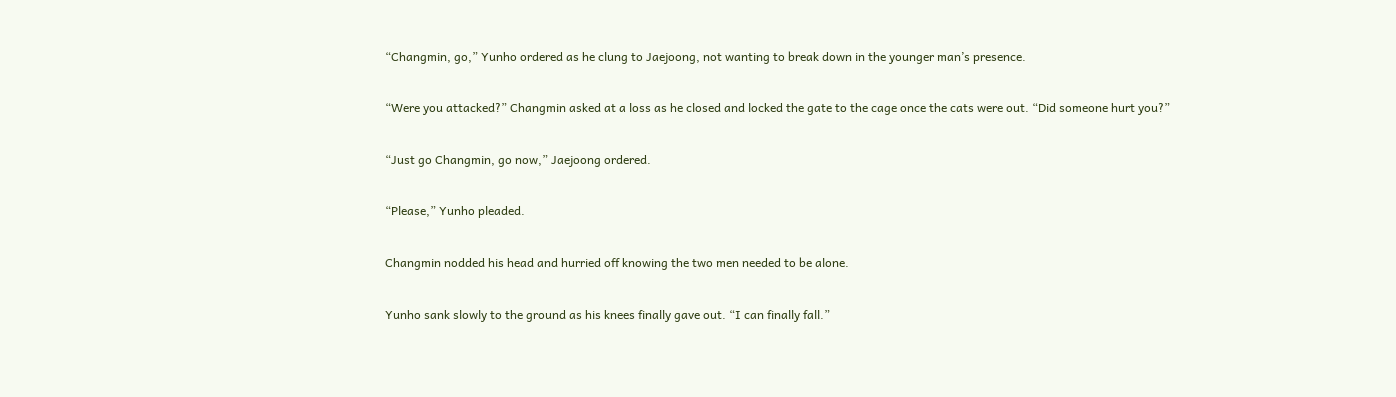“Changmin, go,” Yunho ordered as he clung to Jaejoong, not wanting to break down in the younger man’s presence.

“Were you attacked?” Changmin asked at a loss as he closed and locked the gate to the cage once the cats were out. “Did someone hurt you?”

“Just go Changmin, go now,” Jaejoong ordered.

“Please,” Yunho pleaded.

Changmin nodded his head and hurried off knowing the two men needed to be alone.

Yunho sank slowly to the ground as his knees finally gave out. “I can finally fall.”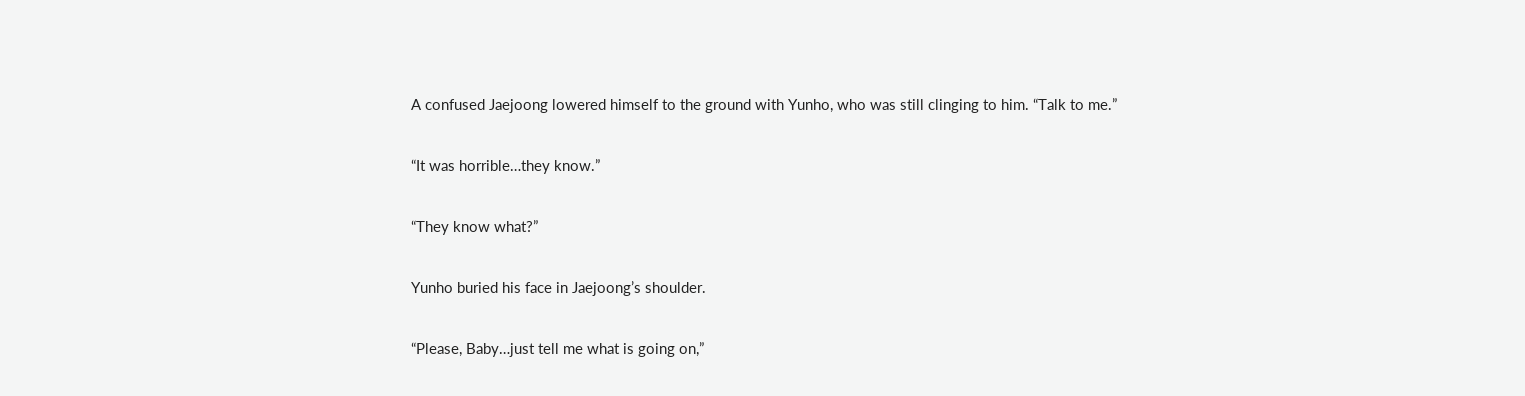A confused Jaejoong lowered himself to the ground with Yunho, who was still clinging to him. “Talk to me.”

“It was horrible…they know.”

“They know what?”

Yunho buried his face in Jaejoong’s shoulder.

“Please, Baby…just tell me what is going on,”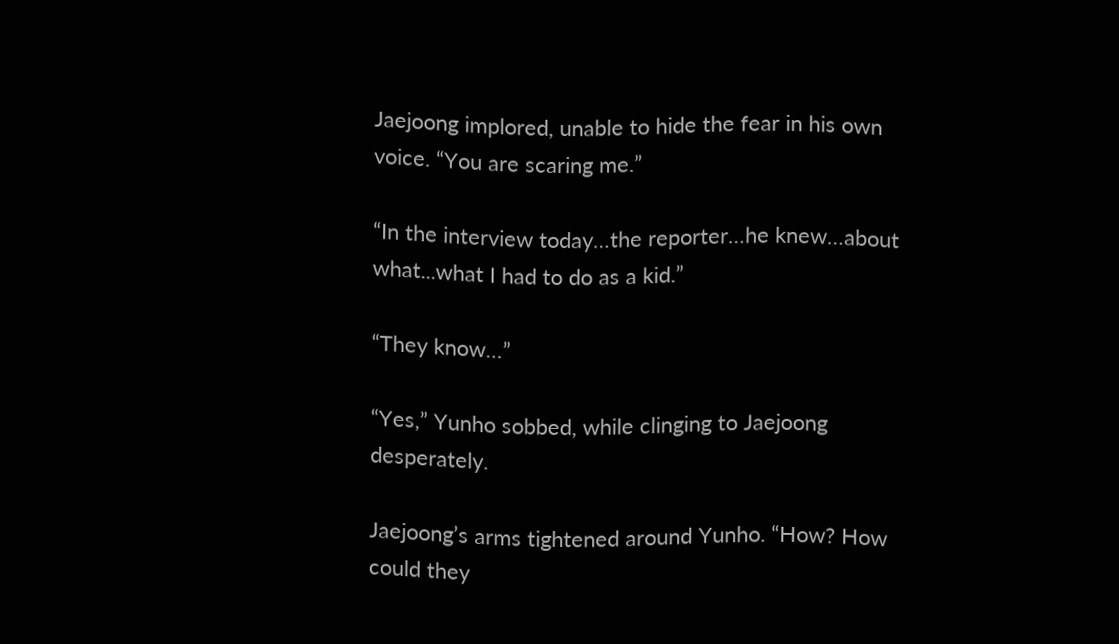Jaejoong implored, unable to hide the fear in his own voice. “You are scaring me.”

“In the interview today…the reporter…he knew…about what...what I had to do as a kid.”

“They know…”

“Yes,” Yunho sobbed, while clinging to Jaejoong desperately.

Jaejoong’s arms tightened around Yunho. “How? How could they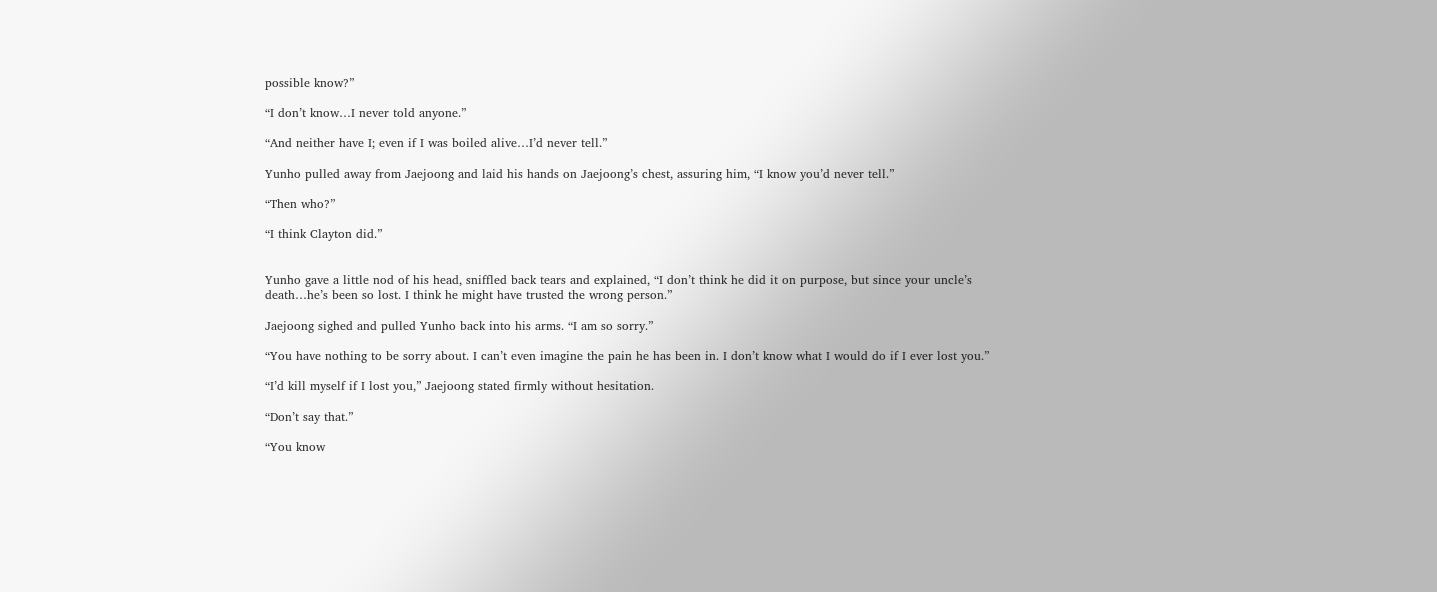possible know?”

“I don’t know…I never told anyone.”

“And neither have I; even if I was boiled alive…I’d never tell.”

Yunho pulled away from Jaejoong and laid his hands on Jaejoong’s chest, assuring him, “I know you’d never tell.”

“Then who?”

“I think Clayton did.”


Yunho gave a little nod of his head, sniffled back tears and explained, “I don’t think he did it on purpose, but since your uncle’s death…he’s been so lost. I think he might have trusted the wrong person.”

Jaejoong sighed and pulled Yunho back into his arms. “I am so sorry.”

“You have nothing to be sorry about. I can’t even imagine the pain he has been in. I don’t know what I would do if I ever lost you.”

“I’d kill myself if I lost you,” Jaejoong stated firmly without hesitation.

“Don’t say that.”

“You know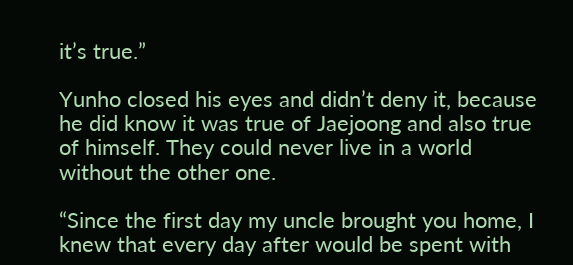it’s true.”

Yunho closed his eyes and didn’t deny it, because he did know it was true of Jaejoong and also true of himself. They could never live in a world without the other one.

“Since the first day my uncle brought you home, I knew that every day after would be spent with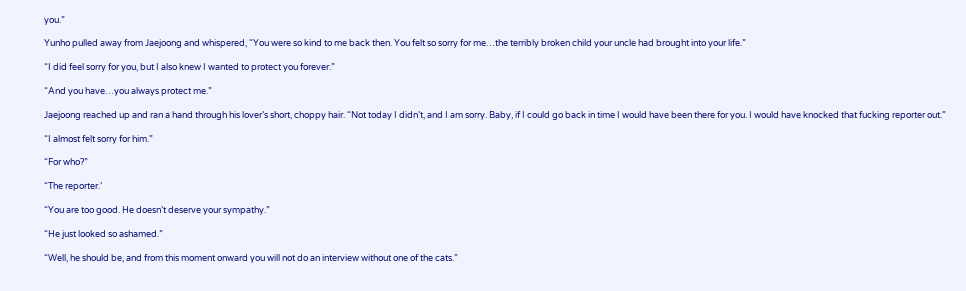you.”

Yunho pulled away from Jaejoong and whispered, “You were so kind to me back then. You felt so sorry for me…the terribly broken child your uncle had brought into your life.”

“I did feel sorry for you, but I also knew I wanted to protect you forever.”

“And you have…you always protect me.”

Jaejoong reached up and ran a hand through his lover’s short, choppy hair. “Not today I didn’t, and I am sorry. Baby, if I could go back in time I would have been there for you. I would have knocked that fucking reporter out.”

“I almost felt sorry for him.”

“For who?”

“The reporter.’

“You are too good. He doesn’t deserve your sympathy.”

“He just looked so ashamed.”

“Well, he should be, and from this moment onward you will not do an interview without one of the cats.”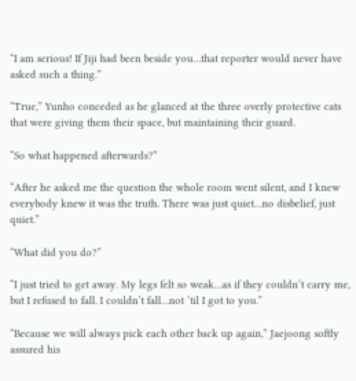“I am serious! If Jiji had been beside you…that reporter would never have asked such a thing.”

“True,” Yunho conceded as he glanced at the three overly protective cats that were giving them their space, but maintaining their guard.

“So what happened afterwards?”

“After he asked me the question the whole room went silent, and I knew everybody knew it was the truth. There was just quiet…no disbelief, just quiet.”

“What did you do?”

“I just tried to get away. My legs felt so weak…as if they couldn’t carry me, but I refused to fall. I couldn’t fall…not ‘til I got to you.”

“Because we will always pick each other back up again,” Jaejoong softly assured his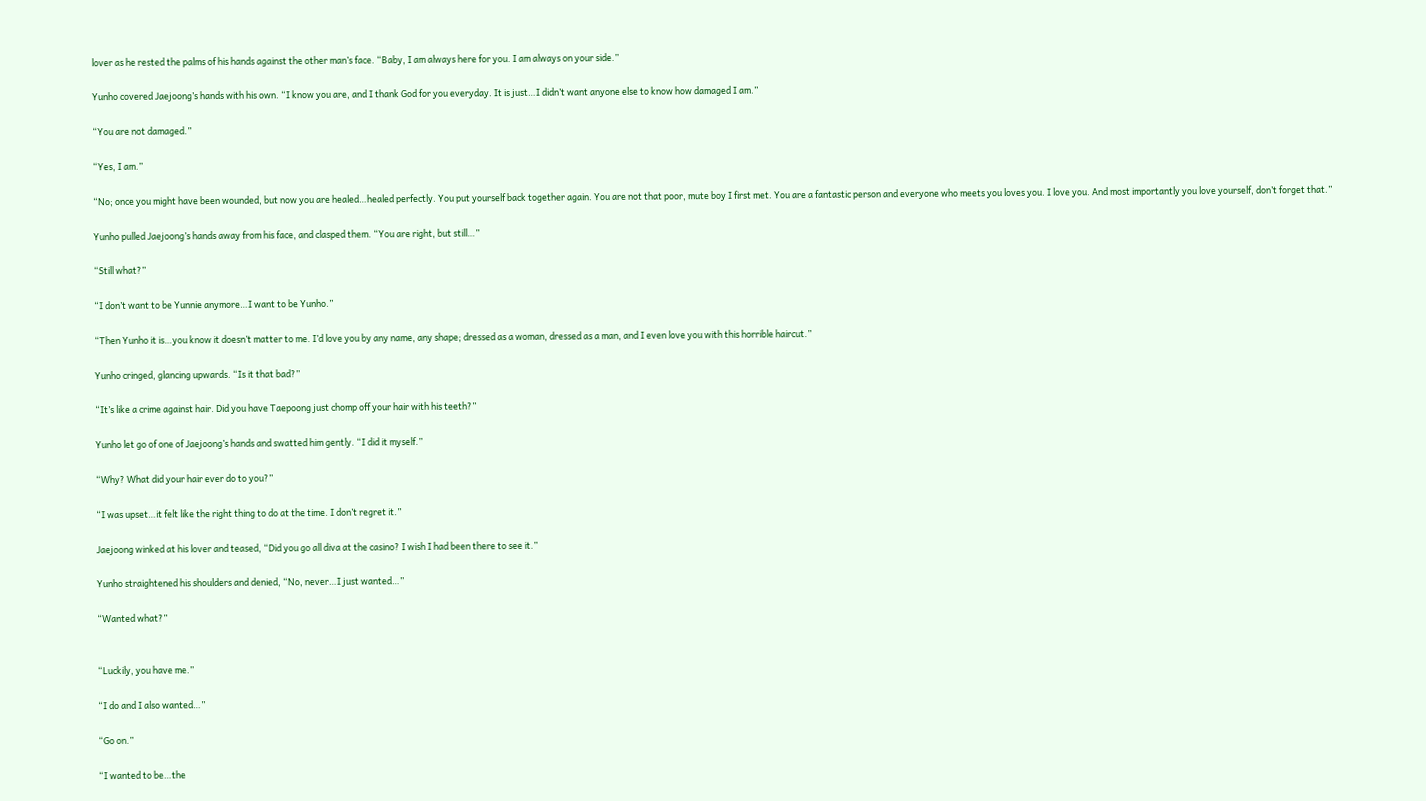lover as he rested the palms of his hands against the other man’s face. “Baby, I am always here for you. I am always on your side.”

Yunho covered Jaejoong’s hands with his own. “I know you are, and I thank God for you everyday. It is just…I didn’t want anyone else to know how damaged I am.”

“You are not damaged.”

“Yes, I am.”

“No; once you might have been wounded, but now you are healed…healed perfectly. You put yourself back together again. You are not that poor, mute boy I first met. You are a fantastic person and everyone who meets you loves you. I love you. And most importantly you love yourself, don’t forget that.”

Yunho pulled Jaejoong’s hands away from his face, and clasped them. “You are right, but still…”

“Still what?”

“I don’t want to be Yunnie anymore…I want to be Yunho.”

“Then Yunho it is…you know it doesn’t matter to me. I’d love you by any name, any shape; dressed as a woman, dressed as a man, and I even love you with this horrible haircut.”

Yunho cringed, glancing upwards. “Is it that bad?”

“It’s like a crime against hair. Did you have Taepoong just chomp off your hair with his teeth?”

Yunho let go of one of Jaejoong’s hands and swatted him gently. “I did it myself.”

“Why? What did your hair ever do to you?”

“I was upset…it felt like the right thing to do at the time. I don’t regret it.”

Jaejoong winked at his lover and teased, “Did you go all diva at the casino? I wish I had been there to see it.”

Yunho straightened his shoulders and denied, “No, never…I just wanted…”

“Wanted what?”


“Luckily, you have me.”

“I do and I also wanted…”

“Go on.”

“I wanted to be…the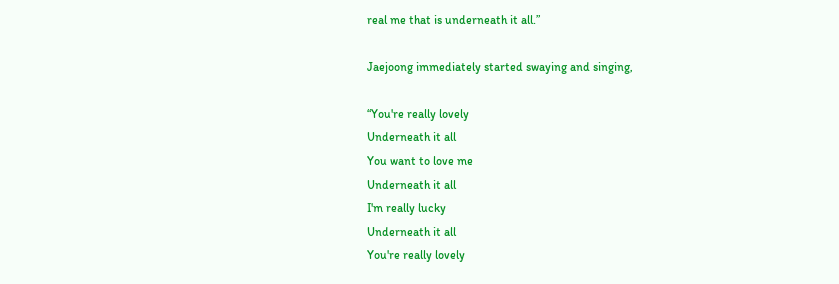real me that is underneath it all.”

Jaejoong immediately started swaying and singing,

“You're really lovely
Underneath it all
You want to love me
Underneath it all
I'm really lucky
Underneath it all
You're really lovely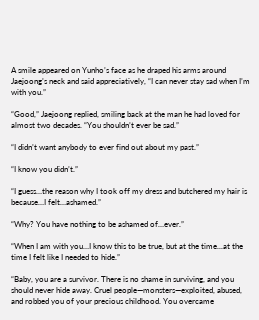A smile appeared on Yunho’s face as he draped his arms around Jaejoong’s neck and said appreciatively, “I can never stay sad when I’m with you.”

“Good,” Jaejoong replied, smiling back at the man he had loved for almost two decades. “You shouldn’t ever be sad.”

“I didn’t want anybody to ever find out about my past.”

“I know you didn’t.”

“I guess…the reason why I took off my dress and butchered my hair is because…I felt…ashamed.”

“Why? You have nothing to be ashamed of…ever.”

“When I am with you…I know this to be true, but at the time...at the time I felt like I needed to hide.”

“Baby, you are a survivor. There is no shame in surviving, and you should never hide away. Cruel people—monsters—exploited, abused, and robbed you of your precious childhood. You overcame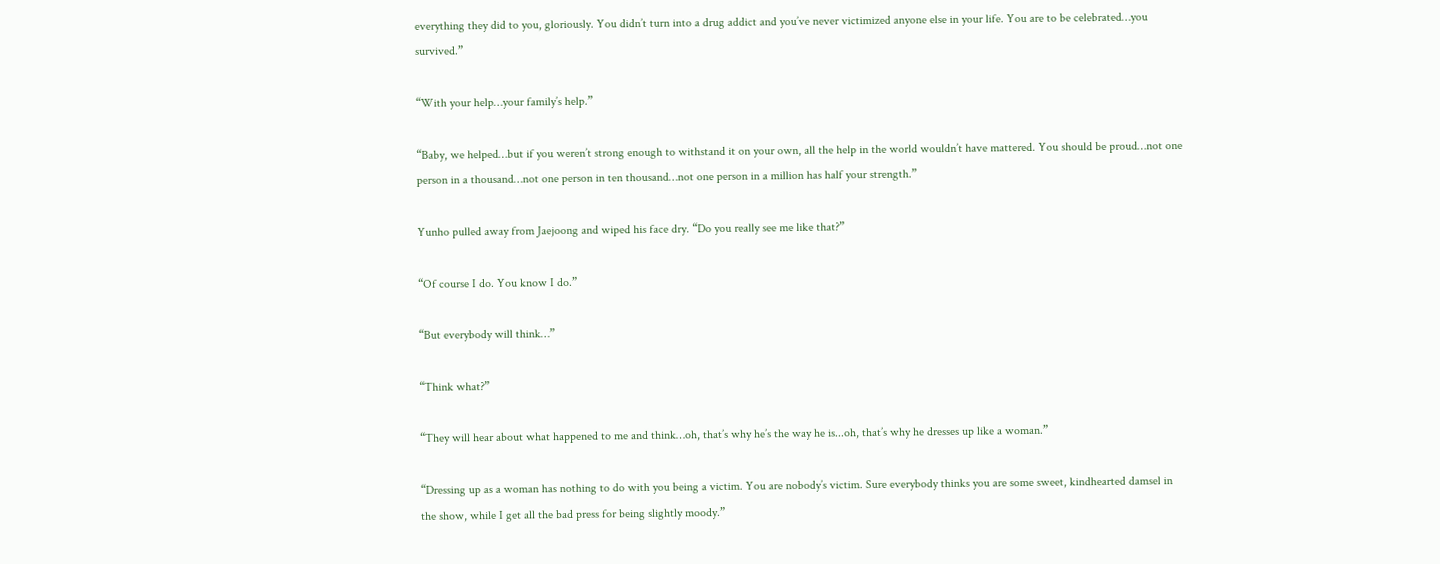everything they did to you, gloriously. You didn’t turn into a drug addict and you’ve never victimized anyone else in your life. You are to be celebrated…you survived.”

“With your help…your family’s help.”

“Baby, we helped…but if you weren’t strong enough to withstand it on your own, all the help in the world wouldn’t have mattered. You should be proud…not one person in a thousand…not one person in ten thousand…not one person in a million has half your strength.”

Yunho pulled away from Jaejoong and wiped his face dry. “Do you really see me like that?”

“Of course I do. You know I do.”

“But everybody will think…”

“Think what?”

“They will hear about what happened to me and think…oh, that’s why he’s the way he is...oh, that’s why he dresses up like a woman.”

“Dressing up as a woman has nothing to do with you being a victim. You are nobody’s victim. Sure everybody thinks you are some sweet, kindhearted damsel in the show, while I get all the bad press for being slightly moody.”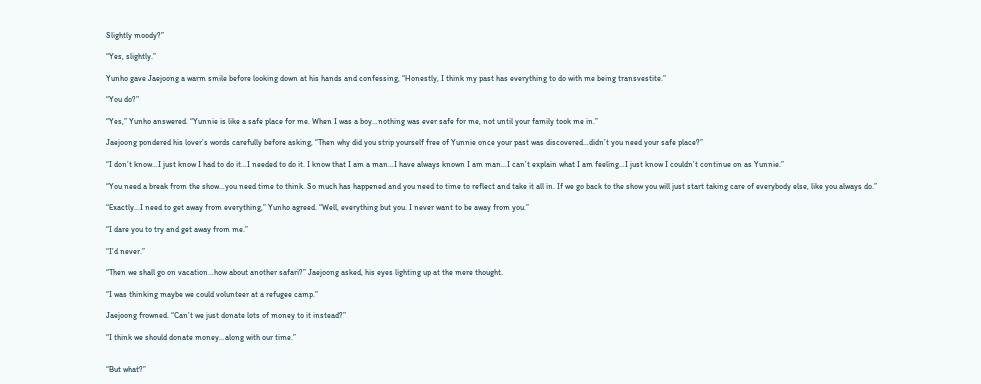Slightly moody?”

“Yes, slightly.”

Yunho gave Jaejoong a warm smile before looking down at his hands and confessing, “Honestly, I think my past has everything to do with me being transvestite.”

“You do?”

“Yes,” Yunho answered. “Yunnie is like a safe place for me. When I was a boy…nothing was ever safe for me, not until your family took me in.”

Jaejoong pondered his lover’s words carefully before asking, “Then why did you strip yourself free of Yunnie once your past was discovered…didn’t you need your safe place?”

“I don’t know…I just know I had to do it…I needed to do it. I know that I am a man…I have always known I am man…I can’t explain what I am feeling…I just know I couldn’t continue on as Yunnie.”

“You need a break from the show…you need time to think. So much has happened and you need to time to reflect and take it all in. If we go back to the show you will just start taking care of everybody else, like you always do.”

“Exactly…I need to get away from everything,” Yunho agreed. “Well, everything but you. I never want to be away from you.”

“I dare you to try and get away from me.”

“I’d never.”

“Then we shall go on vacation…how about another safari?” Jaejoong asked, his eyes lighting up at the mere thought.

“I was thinking maybe we could volunteer at a refugee camp.”

Jaejoong frowned. “Can’t we just donate lots of money to it instead?”

“I think we should donate money…along with our time.”


“But what?”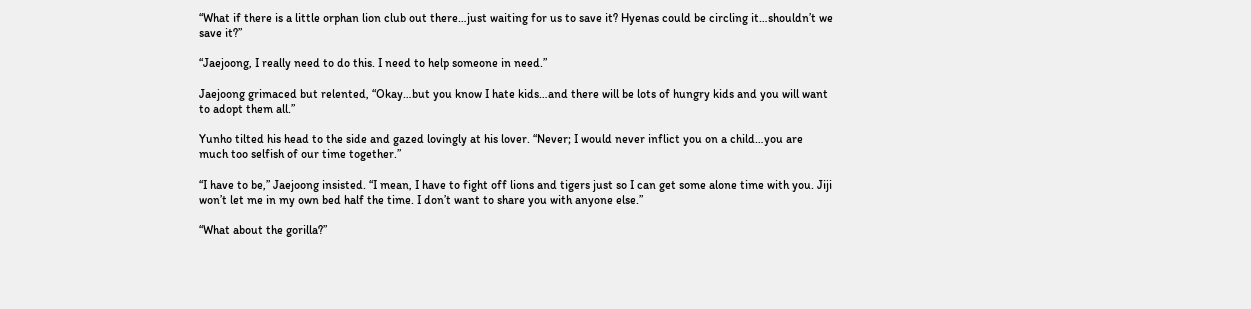“What if there is a little orphan lion club out there…just waiting for us to save it? Hyenas could be circling it…shouldn’t we save it?”

“Jaejoong, I really need to do this. I need to help someone in need.”

Jaejoong grimaced but relented, “Okay…but you know I hate kids…and there will be lots of hungry kids and you will want to adopt them all.”

Yunho tilted his head to the side and gazed lovingly at his lover. “Never; I would never inflict you on a child…you are much too selfish of our time together.”

“I have to be,” Jaejoong insisted. “I mean, I have to fight off lions and tigers just so I can get some alone time with you. Jiji won’t let me in my own bed half the time. I don’t want to share you with anyone else.”

“What about the gorilla?”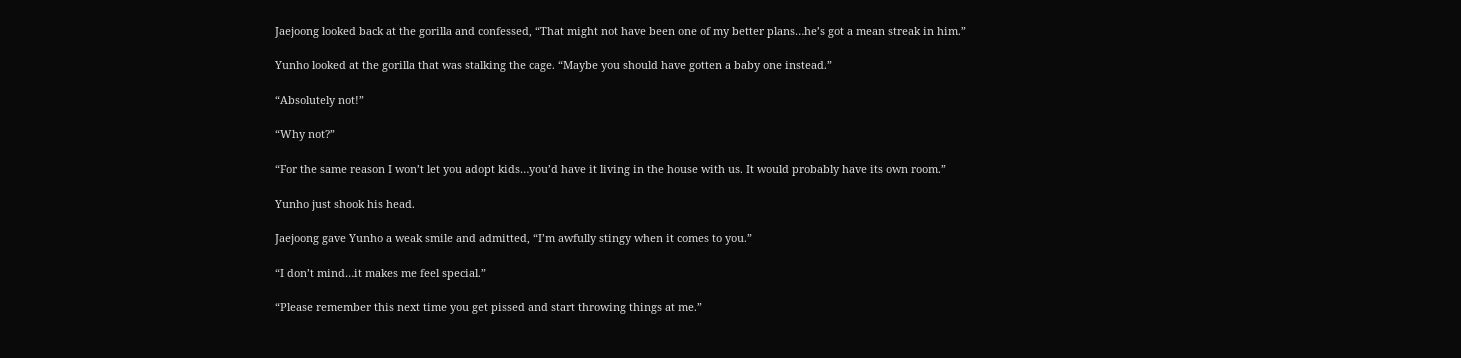Jaejoong looked back at the gorilla and confessed, “That might not have been one of my better plans…he’s got a mean streak in him.”

Yunho looked at the gorilla that was stalking the cage. “Maybe you should have gotten a baby one instead.”

“Absolutely not!”

“Why not?”

“For the same reason I won’t let you adopt kids…you’d have it living in the house with us. It would probably have its own room.”

Yunho just shook his head.

Jaejoong gave Yunho a weak smile and admitted, “I’m awfully stingy when it comes to you.”

“I don’t mind…it makes me feel special.”

“Please remember this next time you get pissed and start throwing things at me.”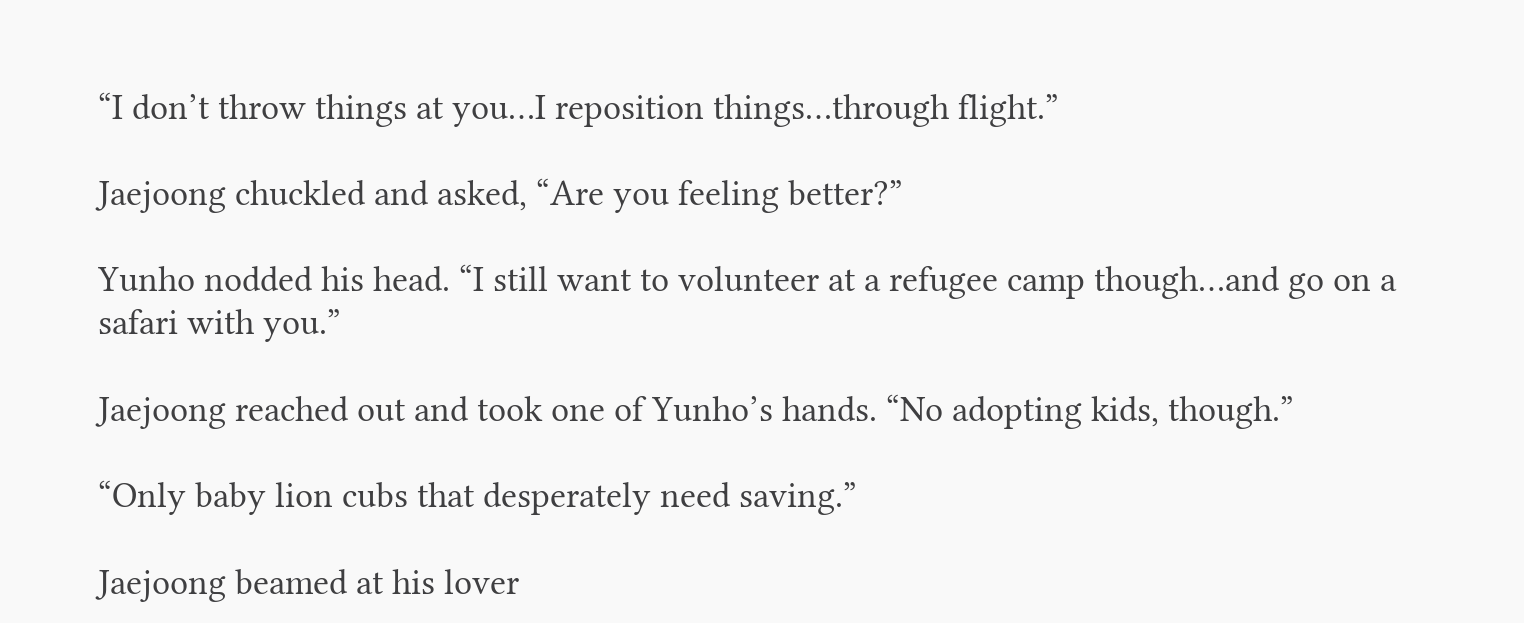“I don’t throw things at you…I reposition things…through flight.”

Jaejoong chuckled and asked, “Are you feeling better?”

Yunho nodded his head. “I still want to volunteer at a refugee camp though…and go on a safari with you.”

Jaejoong reached out and took one of Yunho’s hands. “No adopting kids, though.”

“Only baby lion cubs that desperately need saving.”

Jaejoong beamed at his lover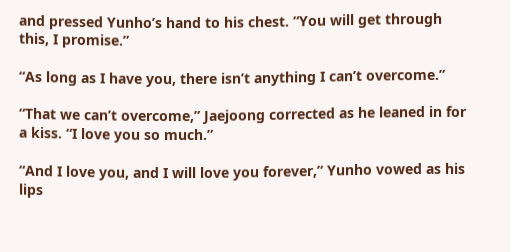and pressed Yunho’s hand to his chest. “You will get through this, I promise.”

“As long as I have you, there isn’t anything I can’t overcome.”

“That we can’t overcome,” Jaejoong corrected as he leaned in for a kiss. “I love you so much.”

“And I love you, and I will love you forever,” Yunho vowed as his lips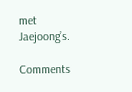met Jaejoong’s.

Comments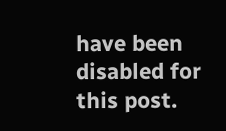have been disabled for this post.